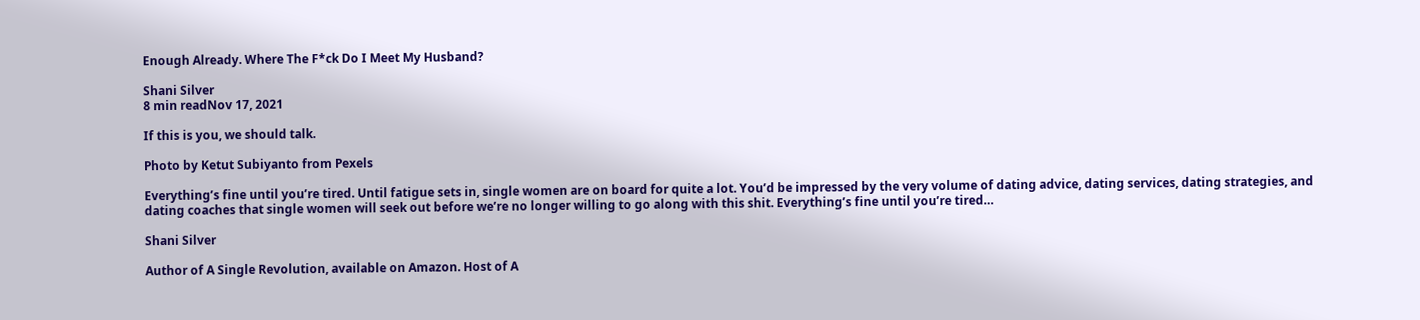Enough Already. Where The F*ck Do I Meet My Husband?

Shani Silver
8 min readNov 17, 2021

If this is you, we should talk.

Photo by Ketut Subiyanto from Pexels

Everything’s fine until you’re tired. Until fatigue sets in, single women are on board for quite a lot. You’d be impressed by the very volume of dating advice, dating services, dating strategies, and dating coaches that single women will seek out before we’re no longer willing to go along with this shit. Everything’s fine until you’re tired…

Shani Silver

Author of A Single Revolution, available on Amazon. Host of A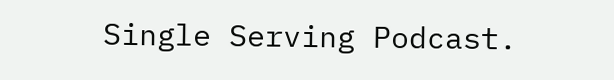Single Serving Podcast.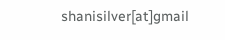shanisilver[at]gmail